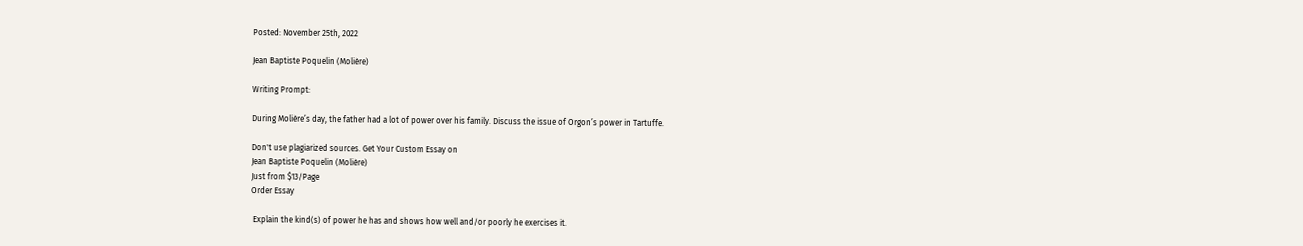Posted: November 25th, 2022

Jean Baptiste Poquelin (Molière)

Writing Prompt:

During Molière’s day, the father had a lot of power over his family. Discuss the issue of Orgon’s power in Tartuffe.

Don't use plagiarized sources. Get Your Custom Essay on
Jean Baptiste Poquelin (Molière)
Just from $13/Page
Order Essay

 Explain the kind(s) of power he has and shows how well and/or poorly he exercises it.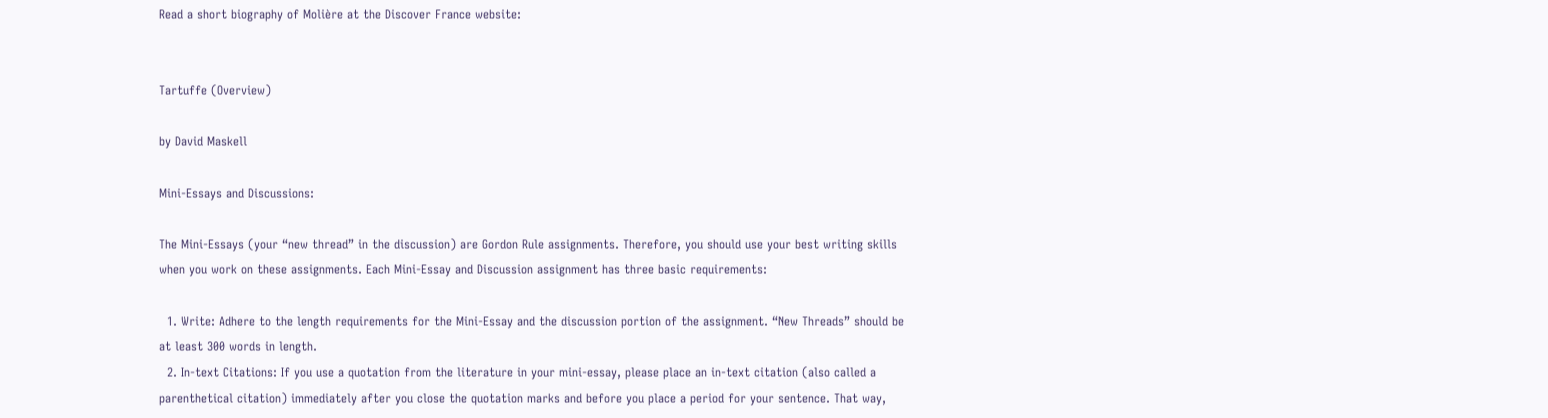Read a short biography of Molière at the Discover France website:


Tartuffe (Overview)

by David Maskell

Mini-Essays and Discussions:

The Mini-Essays (your “new thread” in the discussion) are Gordon Rule assignments. Therefore, you should use your best writing skills when you work on these assignments. Each Mini-Essay and Discussion assignment has three basic requirements:

  1. Write: Adhere to the length requirements for the Mini-Essay and the discussion portion of the assignment. “New Threads” should be at least 300 words in length.
  2. In-text Citations: If you use a quotation from the literature in your mini-essay, please place an in-text citation (also called a parenthetical citation) immediately after you close the quotation marks and before you place a period for your sentence. That way,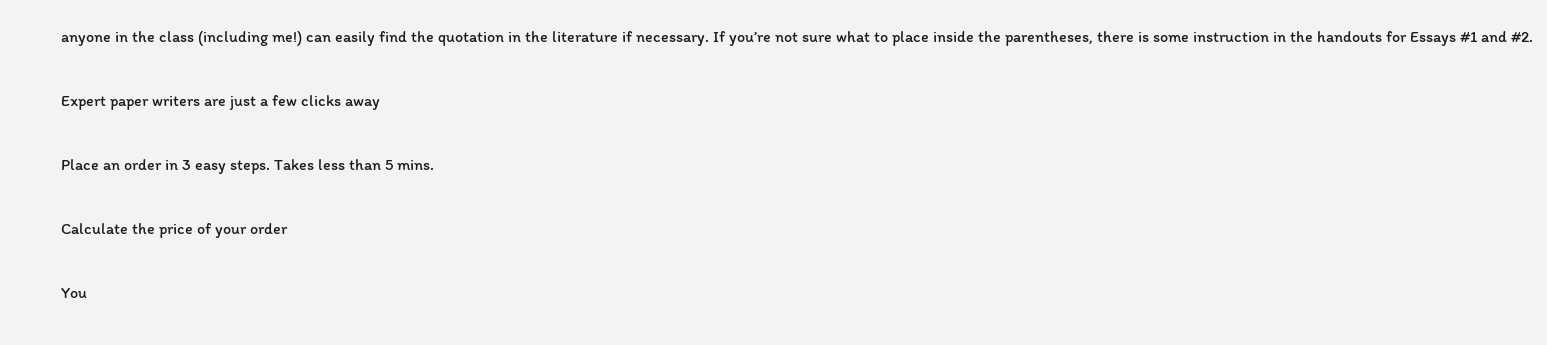anyone in the class (including me!) can easily find the quotation in the literature if necessary. If you’re not sure what to place inside the parentheses, there is some instruction in the handouts for Essays #1 and #2.

Expert paper writers are just a few clicks away

Place an order in 3 easy steps. Takes less than 5 mins.

Calculate the price of your order

You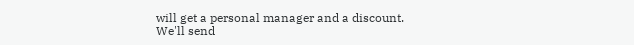will get a personal manager and a discount.
We'll send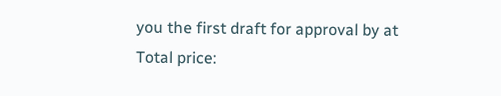you the first draft for approval by at
Total price: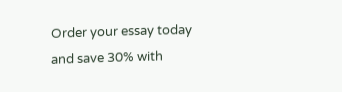Order your essay today and save 30% with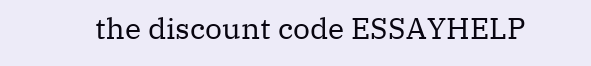the discount code ESSAYHELP